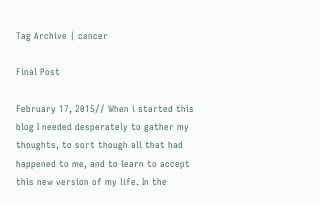Tag Archive | cancer

Final Post

February 17, 2015// When i started this blog I needed desperately to gather my thoughts, to sort though all that had happened to me, and to learn to accept this new version of my life. In the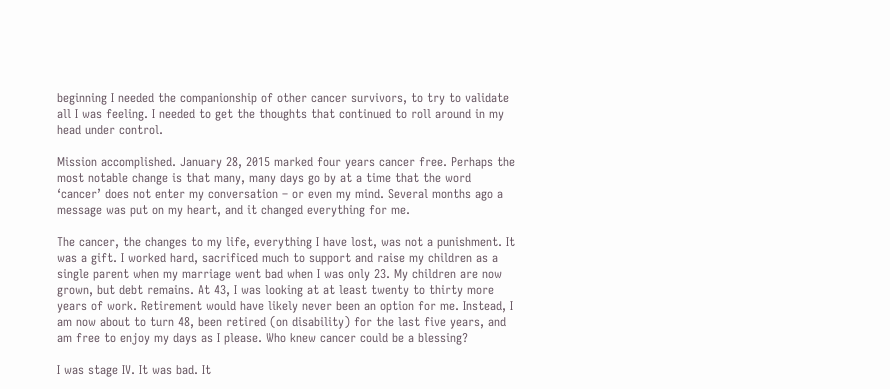beginning I needed the companionship of other cancer survivors, to try to validate all I was feeling. I needed to get the thoughts that continued to roll around in my head under control.

Mission accomplished. January 28, 2015 marked four years cancer free. Perhaps the most notable change is that many, many days go by at a time that the word ‘cancer’ does not enter my conversation – or even my mind. Several months ago a message was put on my heart, and it changed everything for me.

The cancer, the changes to my life, everything I have lost, was not a punishment. It was a gift. I worked hard, sacrificed much to support and raise my children as a single parent when my marriage went bad when I was only 23. My children are now grown, but debt remains. At 43, I was looking at at least twenty to thirty more years of work. Retirement would have likely never been an option for me. Instead, I am now about to turn 48, been retired (on disability) for the last five years, and am free to enjoy my days as I please. Who knew cancer could be a blessing?

I was stage IV. It was bad. It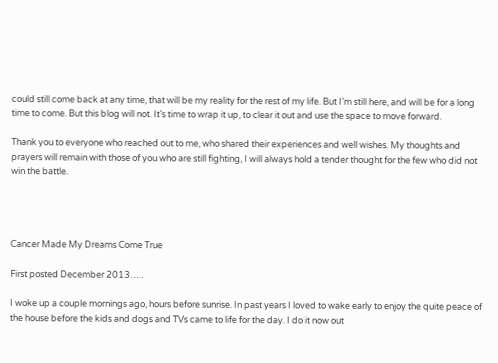could still come back at any time, that will be my reality for the rest of my life. But I’m still here, and will be for a long time to come. But this blog will not. It’s time to wrap it up, to clear it out and use the space to move forward.

Thank you to everyone who reached out to me, who shared their experiences and well wishes. My thoughts and prayers will remain with those of you who are still fighting, I will always hold a tender thought for the few who did not win the battle.




Cancer Made My Dreams Come True

First posted December 2013…..

I woke up a couple mornings ago, hours before sunrise. In past years I loved to wake early to enjoy the quite peace of the house before the kids and dogs and TVs came to life for the day. I do it now out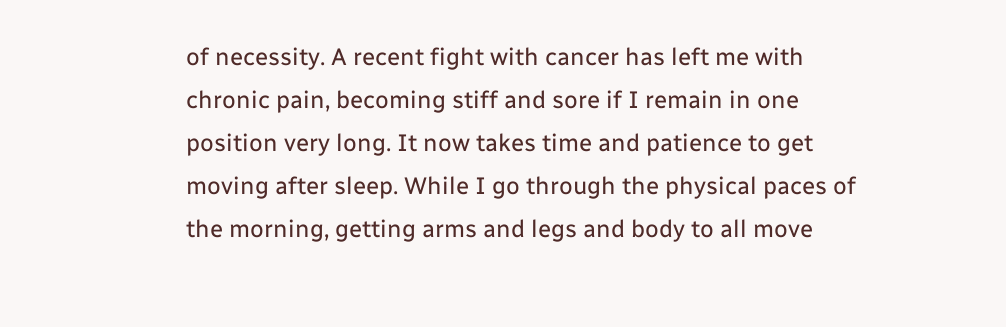of necessity. A recent fight with cancer has left me with chronic pain, becoming stiff and sore if I remain in one position very long. It now takes time and patience to get moving after sleep. While I go through the physical paces of the morning, getting arms and legs and body to all move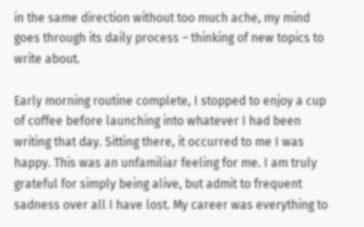in the same direction without too much ache, my mind goes through its daily process – thinking of new topics to write about.

Early morning routine complete, I stopped to enjoy a cup of coffee before launching into whatever I had been writing that day. Sitting there, it occurred to me I was happy. This was an unfamiliar feeling for me. I am truly grateful for simply being alive, but admit to frequent sadness over all I have lost. My career was everything to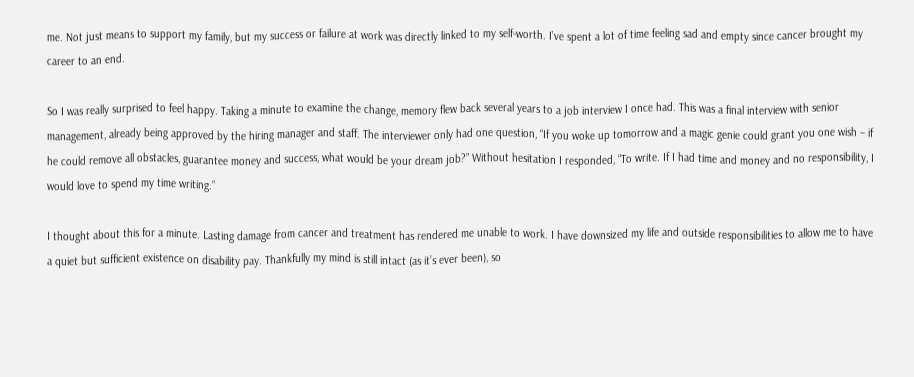me. Not just means to support my family, but my success or failure at work was directly linked to my self-worth. I’ve spent a lot of time feeling sad and empty since cancer brought my career to an end.

So I was really surprised to feel happy. Taking a minute to examine the change, memory flew back several years to a job interview I once had. This was a final interview with senior management, already being approved by the hiring manager and staff. The interviewer only had one question, “If you woke up tomorrow and a magic genie could grant you one wish – if he could remove all obstacles, guarantee money and success, what would be your dream job?” Without hesitation I responded, “To write. If I had time and money and no responsibility, I would love to spend my time writing.”

I thought about this for a minute. Lasting damage from cancer and treatment has rendered me unable to work. I have downsized my life and outside responsibilities to allow me to have a quiet but sufficient existence on disability pay. Thankfully my mind is still intact (as it’s ever been), so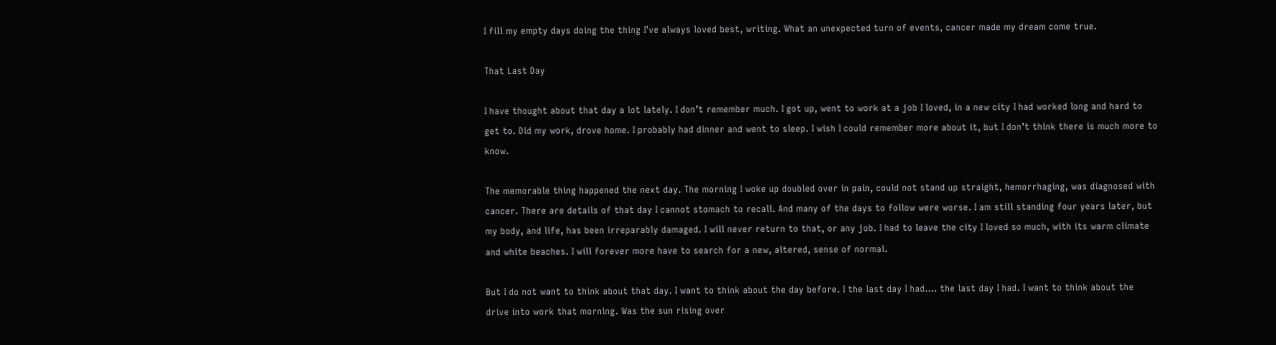I fill my empty days doing the thing I’ve always loved best, writing. What an unexpected turn of events, cancer made my dream come true.

That Last Day

I have thought about that day a lot lately. I don’t remember much. I got up, went to work at a job I loved, in a new city I had worked long and hard to get to. Did my work, drove home. I probably had dinner and went to sleep. I wish I could remember more about it, but I don’t think there is much more to know.

The memorable thing happened the next day. The morning I woke up doubled over in pain, could not stand up straight, hemorrhaging, was diagnosed with cancer. There are details of that day I cannot stomach to recall. And many of the days to follow were worse. I am still standing four years later, but my body, and life, has been irreparably damaged. I will never return to that, or any job. I had to leave the city I loved so much, with its warm climate and white beaches. I will forever more have to search for a new, altered, sense of normal.

But I do not want to think about that day. I want to think about the day before. I the last day I had…. the last day I had. I want to think about the drive into work that morning. Was the sun rising over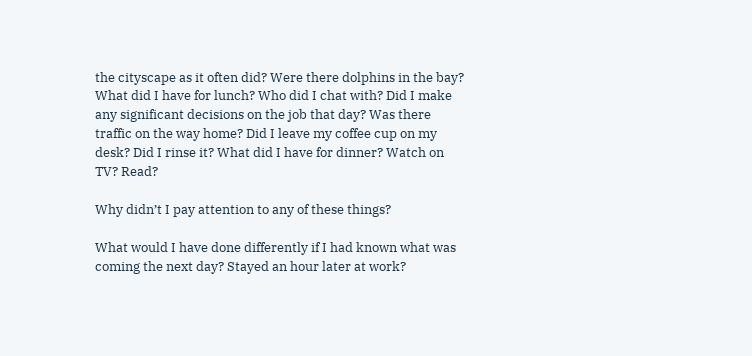the cityscape as it often did? Were there dolphins in the bay? What did I have for lunch? Who did I chat with? Did I make any significant decisions on the job that day? Was there traffic on the way home? Did I leave my coffee cup on my desk? Did I rinse it? What did I have for dinner? Watch on TV? Read?

Why didn’t I pay attention to any of these things?

What would I have done differently if I had known what was coming the next day? Stayed an hour later at work?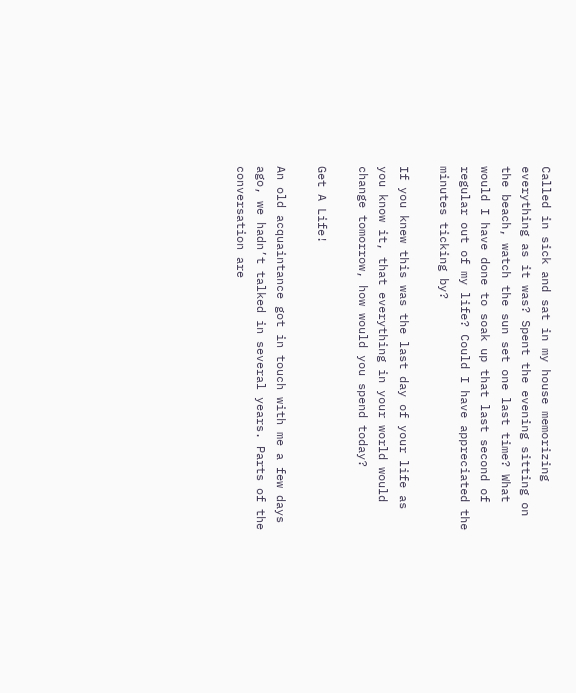Called in sick and sat in my house memorizing everything as it was? Spent the evening sitting on the beach, watch the sun set one last time? What would I have done to soak up that last second of regular out of my life? Could I have appreciated the minutes ticking by?

If you knew this was the last day of your life as you know it, that everything in your world would change tomorrow, how would you spend today?

Get A Life!

An old acquaintance got in touch with me a few days ago, we hadn’t talked in several years. Parts of the conversation are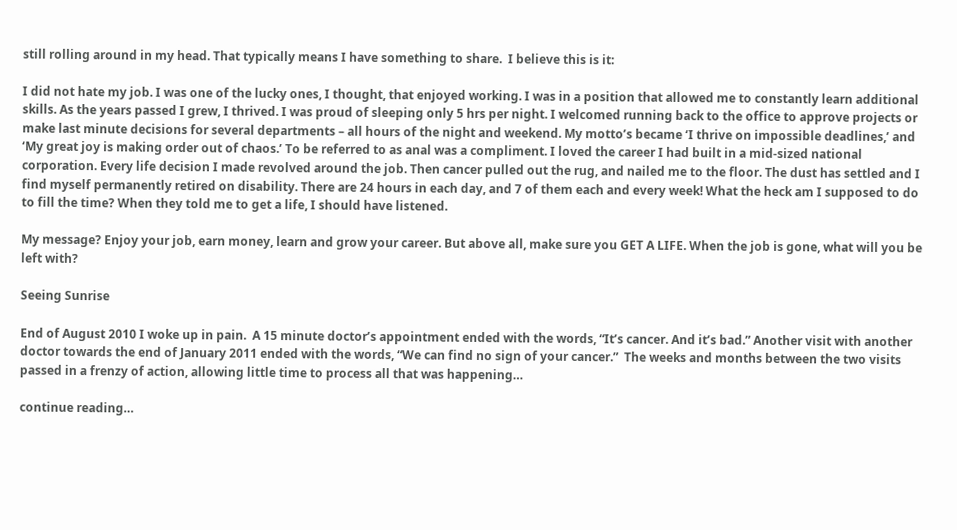still rolling around in my head. That typically means I have something to share.  I believe this is it:

I did not hate my job. I was one of the lucky ones, I thought, that enjoyed working. I was in a position that allowed me to constantly learn additional skills. As the years passed I grew, I thrived. I was proud of sleeping only 5 hrs per night. I welcomed running back to the office to approve projects or make last minute decisions for several departments – all hours of the night and weekend. My motto’s became ‘I thrive on impossible deadlines,’ and ‘My great joy is making order out of chaos.’ To be referred to as anal was a compliment. I loved the career I had built in a mid-sized national corporation. Every life decision I made revolved around the job. Then cancer pulled out the rug, and nailed me to the floor. The dust has settled and I find myself permanently retired on disability. There are 24 hours in each day, and 7 of them each and every week! What the heck am I supposed to do to fill the time? When they told me to get a life, I should have listened.

My message? Enjoy your job, earn money, learn and grow your career. But above all, make sure you GET A LIFE. When the job is gone, what will you be left with?

Seeing Sunrise

End of August 2010 I woke up in pain.  A 15 minute doctor’s appointment ended with the words, “It’s cancer. And it’s bad.” Another visit with another doctor towards the end of January 2011 ended with the words, “We can find no sign of your cancer.”  The weeks and months between the two visits passed in a frenzy of action, allowing little time to process all that was happening…

continue reading…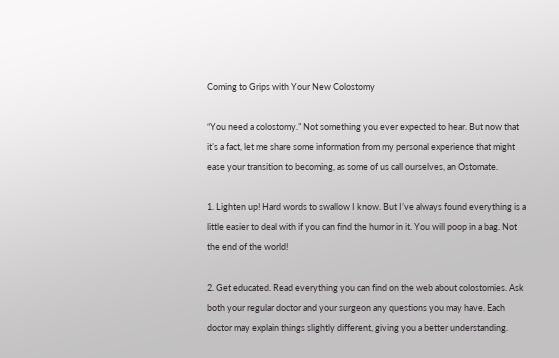Coming to Grips with Your New Colostomy

“You need a colostomy.” Not something you ever expected to hear. But now that it’s a fact, let me share some information from my personal experience that might ease your transition to becoming, as some of us call ourselves, an Ostomate.

1. Lighten up! Hard words to swallow I know. But I’ve always found everything is a little easier to deal with if you can find the humor in it. You will poop in a bag. Not the end of the world!

2. Get educated. Read everything you can find on the web about colostomies. Ask both your regular doctor and your surgeon any questions you may have. Each doctor may explain things slightly different, giving you a better understanding.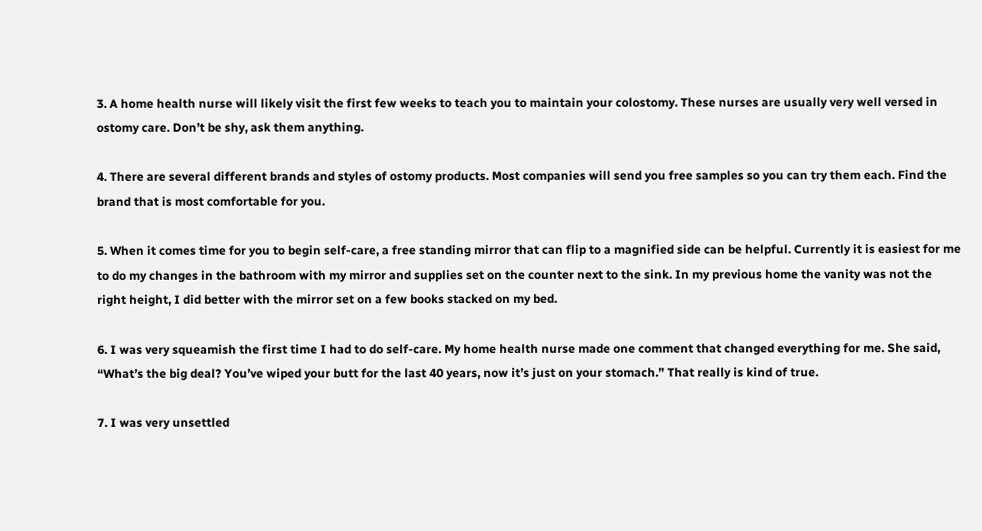3. A home health nurse will likely visit the first few weeks to teach you to maintain your colostomy. These nurses are usually very well versed in ostomy care. Don’t be shy, ask them anything.

4. There are several different brands and styles of ostomy products. Most companies will send you free samples so you can try them each. Find the brand that is most comfortable for you.

5. When it comes time for you to begin self-care, a free standing mirror that can flip to a magnified side can be helpful. Currently it is easiest for me to do my changes in the bathroom with my mirror and supplies set on the counter next to the sink. In my previous home the vanity was not the right height, I did better with the mirror set on a few books stacked on my bed.

6. I was very squeamish the first time I had to do self-care. My home health nurse made one comment that changed everything for me. She said, “What’s the big deal? You’ve wiped your butt for the last 40 years, now it’s just on your stomach.” That really is kind of true.

7. I was very unsettled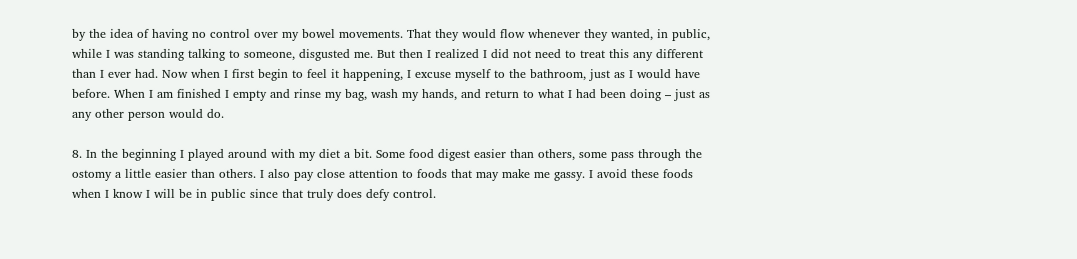by the idea of having no control over my bowel movements. That they would flow whenever they wanted, in public, while I was standing talking to someone, disgusted me. But then I realized I did not need to treat this any different than I ever had. Now when I first begin to feel it happening, I excuse myself to the bathroom, just as I would have before. When I am finished I empty and rinse my bag, wash my hands, and return to what I had been doing – just as any other person would do.

8. In the beginning I played around with my diet a bit. Some food digest easier than others, some pass through the ostomy a little easier than others. I also pay close attention to foods that may make me gassy. I avoid these foods when I know I will be in public since that truly does defy control.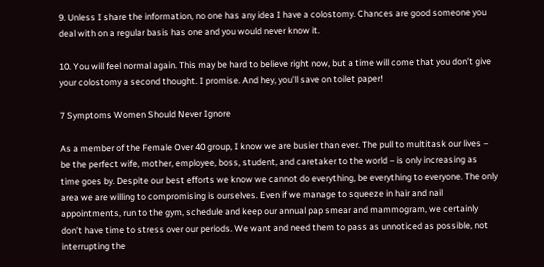9. Unless I share the information, no one has any idea I have a colostomy. Chances are good someone you deal with on a regular basis has one and you would never know it.

10. You will feel normal again. This may be hard to believe right now, but a time will come that you don’t give your colostomy a second thought. I promise. And hey, you’ll save on toilet paper!

7 Symptoms Women Should Never Ignore

As a member of the Female Over 40 group, I know we are busier than ever. The pull to multitask our lives – be the perfect wife, mother, employee, boss, student, and caretaker to the world – is only increasing as time goes by. Despite our best efforts we know we cannot do everything, be everything to everyone. The only area we are willing to compromising is ourselves. Even if we manage to squeeze in hair and nail appointments, run to the gym, schedule and keep our annual pap smear and mammogram, we certainly don’t have time to stress over our periods. We want and need them to pass as unnoticed as possible, not interrupting the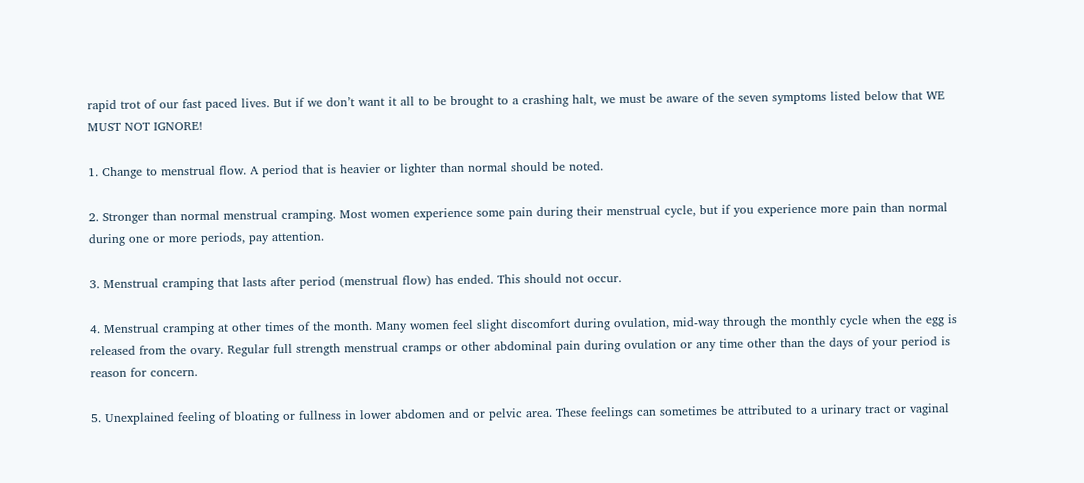rapid trot of our fast paced lives. But if we don’t want it all to be brought to a crashing halt, we must be aware of the seven symptoms listed below that WE MUST NOT IGNORE!

1. Change to menstrual flow. A period that is heavier or lighter than normal should be noted.

2. Stronger than normal menstrual cramping. Most women experience some pain during their menstrual cycle, but if you experience more pain than normal during one or more periods, pay attention.

3. Menstrual cramping that lasts after period (menstrual flow) has ended. This should not occur.

4. Menstrual cramping at other times of the month. Many women feel slight discomfort during ovulation, mid-way through the monthly cycle when the egg is released from the ovary. Regular full strength menstrual cramps or other abdominal pain during ovulation or any time other than the days of your period is reason for concern.

5. Unexplained feeling of bloating or fullness in lower abdomen and or pelvic area. These feelings can sometimes be attributed to a urinary tract or vaginal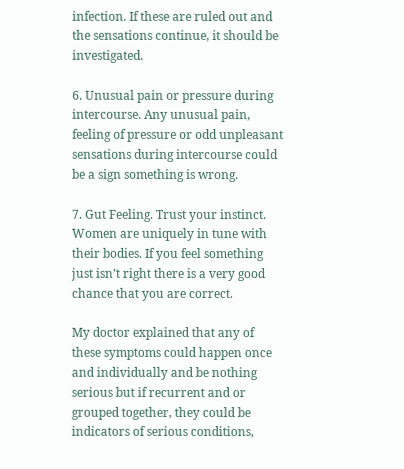infection. If these are ruled out and the sensations continue, it should be investigated.

6. Unusual pain or pressure during intercourse. Any unusual pain, feeling of pressure or odd unpleasant sensations during intercourse could be a sign something is wrong.

7. Gut Feeling. Trust your instinct. Women are uniquely in tune with their bodies. If you feel something just isn’t right there is a very good chance that you are correct.

My doctor explained that any of these symptoms could happen once and individually and be nothing serious but if recurrent and or grouped together, they could be indicators of serious conditions,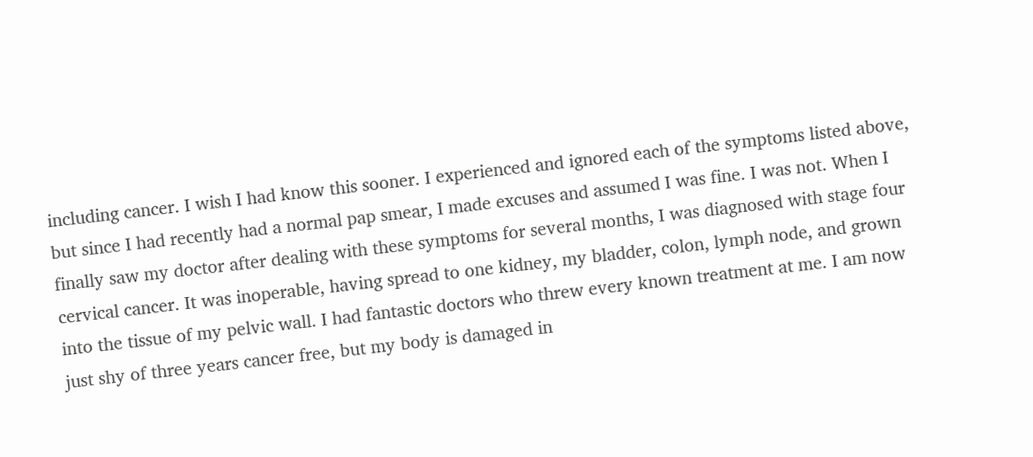including cancer. I wish I had know this sooner. I experienced and ignored each of the symptoms listed above, but since I had recently had a normal pap smear, I made excuses and assumed I was fine. I was not. When I finally saw my doctor after dealing with these symptoms for several months, I was diagnosed with stage four cervical cancer. It was inoperable, having spread to one kidney, my bladder, colon, lymph node, and grown into the tissue of my pelvic wall. I had fantastic doctors who threw every known treatment at me. I am now just shy of three years cancer free, but my body is damaged in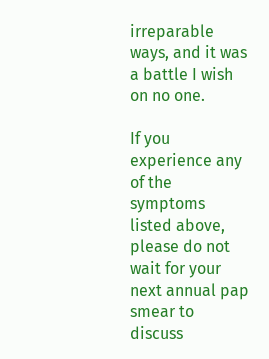irreparable ways, and it was a battle I wish on no one.

If you experience any of the symptoms listed above, please do not wait for your next annual pap smear to discuss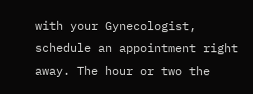with your Gynecologist, schedule an appointment right away. The hour or two the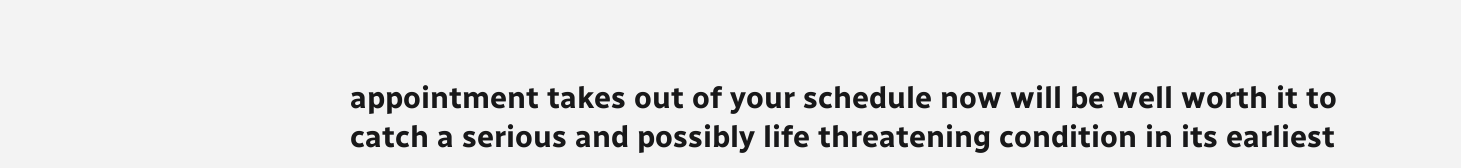appointment takes out of your schedule now will be well worth it to catch a serious and possibly life threatening condition in its earliest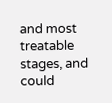and most treatable stages, and could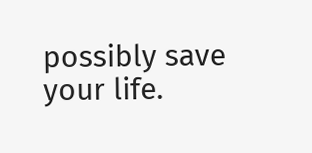possibly save your life.